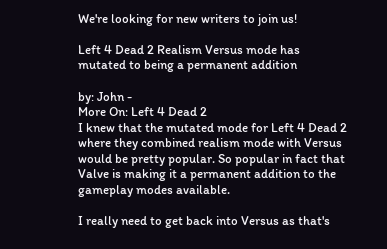We're looking for new writers to join us!

Left 4 Dead 2 Realism Versus mode has mutated to being a permanent addition

by: John -
More On: Left 4 Dead 2
I knew that the mutated mode for Left 4 Dead 2 where they combined realism mode with Versus would be pretty popular. So popular in fact that Valve is making it a permanent addition to the gameplay modes available.

I really need to get back into Versus as that's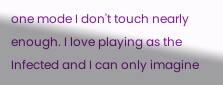one mode I don't touch nearly enough. I love playing as the Infected and I can only imagine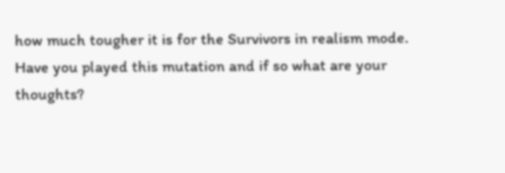how much tougher it is for the Survivors in realism mode. Have you played this mutation and if so what are your thoughts?